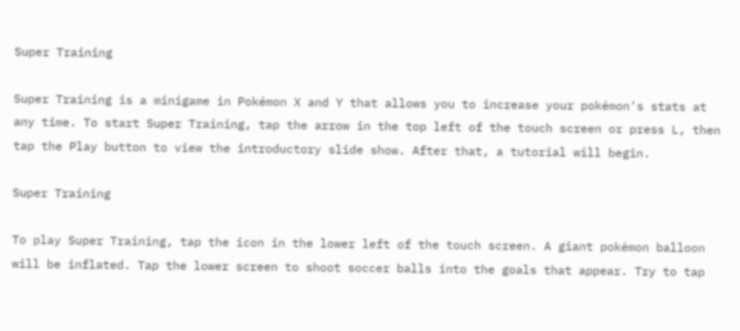Super Training

Super Training is a minigame in Pokémon X and Y that allows you to increase your pokémon's stats at any time. To start Super Training, tap the arrow in the top left of the touch screen or press L, then tap the Play button to view the introductory slide show. After that, a tutorial will begin.

Super Training

To play Super Training, tap the icon in the lower left of the touch screen. A giant pokémon balloon will be inflated. Tap the lower screen to shoot soccer balls into the goals that appear. Try to tap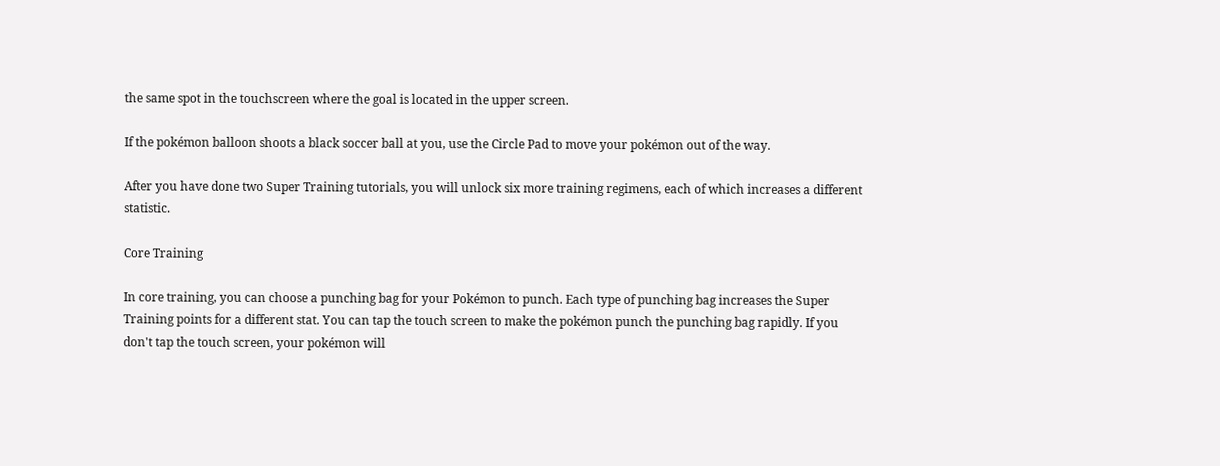the same spot in the touchscreen where the goal is located in the upper screen.

If the pokémon balloon shoots a black soccer ball at you, use the Circle Pad to move your pokémon out of the way.

After you have done two Super Training tutorials, you will unlock six more training regimens, each of which increases a different statistic.

Core Training

In core training, you can choose a punching bag for your Pokémon to punch. Each type of punching bag increases the Super Training points for a different stat. You can tap the touch screen to make the pokémon punch the punching bag rapidly. If you don't tap the touch screen, your pokémon will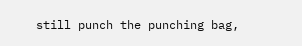still punch the punching bag,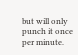but will only punch it once per minute.